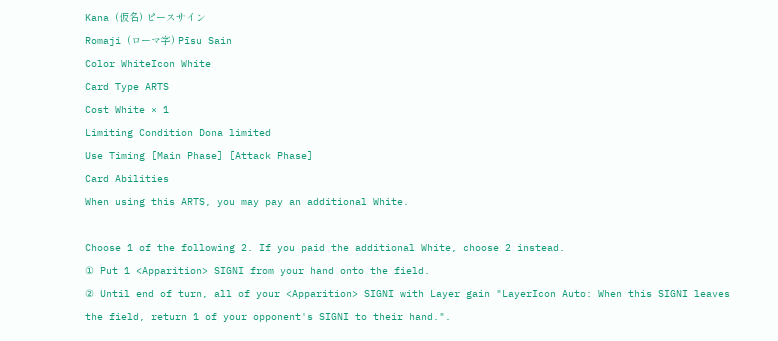Kana (仮名) ピースサイン
Romaji (ローマ字) Pīsu Sain
Color WhiteIcon White
Card Type ARTS
Cost White × 1
Limiting Condition Dona limited
Use Timing [Main Phase] [Attack Phase]
Card Abilities
When using this ARTS, you may pay an additional White.

Choose 1 of the following 2. If you paid the additional White, choose 2 instead.
① Put 1 <Apparition> SIGNI from your hand onto the field.
② Until end of turn, all of your <Apparition> SIGNI with Layer gain "LayerIcon Auto: When this SIGNI leaves the field, return 1 of your opponent's SIGNI to their hand.".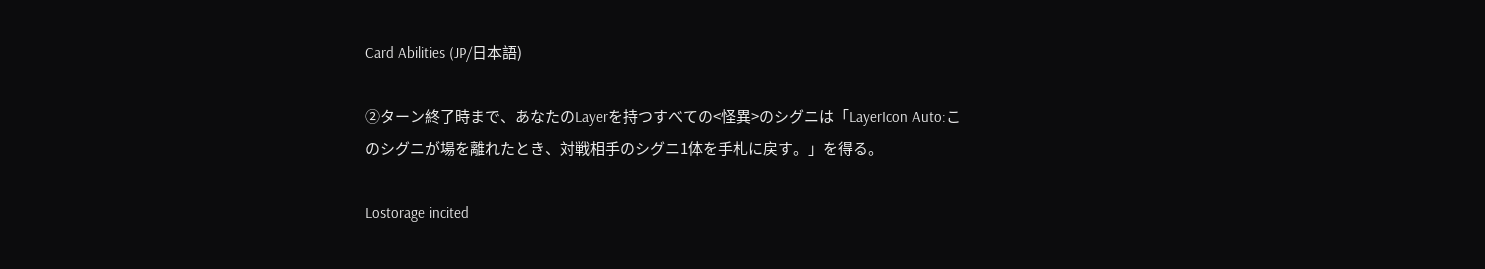Card Abilities (JP/日本語)

②ターン終了時まで、あなたのLayerを持つすべての<怪異>のシグニは「LayerIcon Auto:このシグニが場を離れたとき、対戦相手のシグニ1体を手札に戻す。」を得る。

Lostorage incited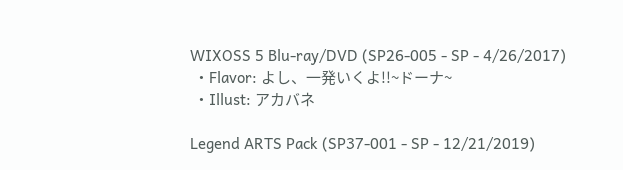WIXOSS 5 Blu-ray/DVD (SP26-005 - SP - 4/26/2017)
  • Flavor: よし、一発いくよ!!~ドーナ~
  • Illust: アカバネ

Legend ARTS Pack (SP37-001 - SP - 12/21/2019)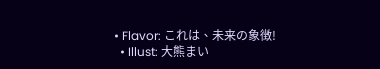• Flavor: これは、未来の象徴!
  • Illust: 大熊まい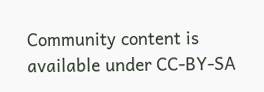Community content is available under CC-BY-SA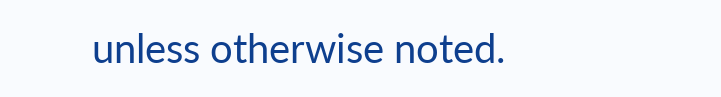unless otherwise noted.